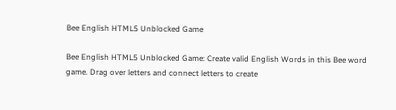Bee English HTML5 Unblocked Game

Bee English HTML5 Unblocked Game: Create valid English Words in this Bee word game. Drag over letters and connect letters to create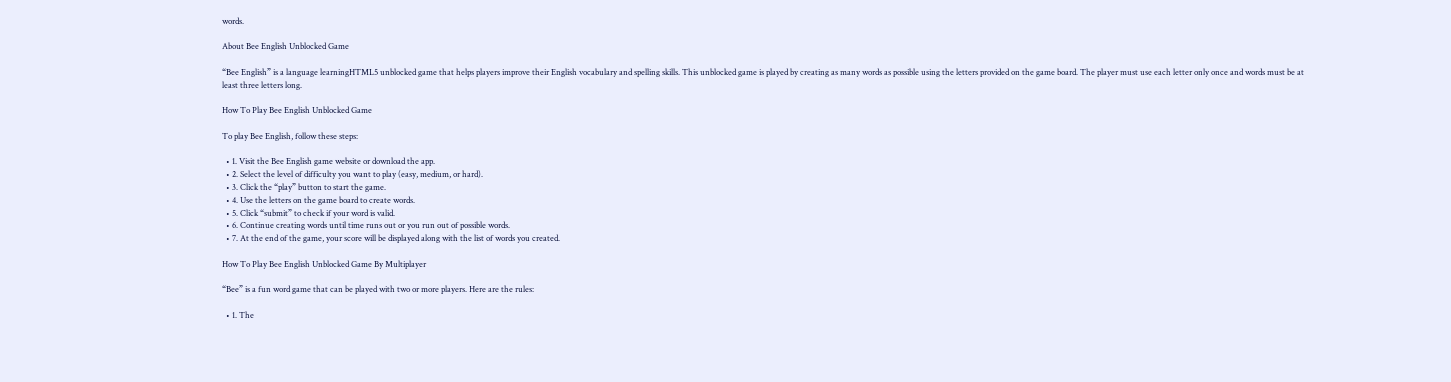words.

About Bee English Unblocked Game

“Bee English” is a language learningHTML5 unblocked game that helps players improve their English vocabulary and spelling skills. This unblocked game is played by creating as many words as possible using the letters provided on the game board. The player must use each letter only once and words must be at least three letters long.

How To Play Bee English Unblocked Game

To play Bee English, follow these steps:

  • 1. Visit the Bee English game website or download the app.
  • 2. Select the level of difficulty you want to play (easy, medium, or hard).
  • 3. Click the “play” button to start the game.
  • 4. Use the letters on the game board to create words.
  • 5. Click “submit” to check if your word is valid.
  • 6. Continue creating words until time runs out or you run out of possible words.
  • 7. At the end of the game, your score will be displayed along with the list of words you created.

How To Play Bee English Unblocked Game By Multiplayer

“Bee” is a fun word game that can be played with two or more players. Here are the rules:

  • 1. The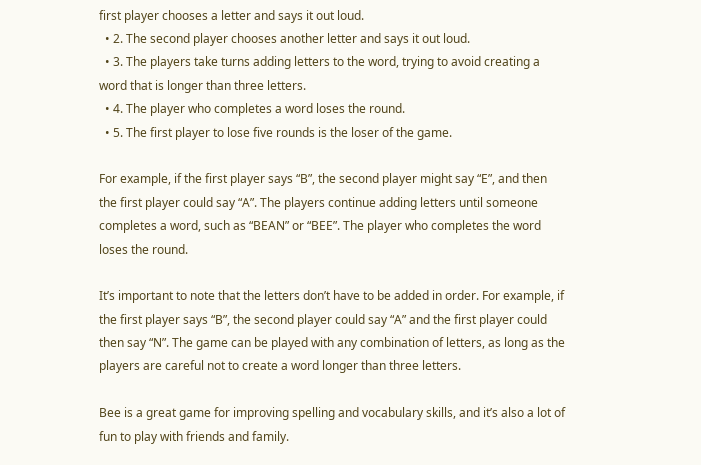first player chooses a letter and says it out loud.
  • 2. The second player chooses another letter and says it out loud.
  • 3. The players take turns adding letters to the word, trying to avoid creating a word that is longer than three letters.
  • 4. The player who completes a word loses the round.
  • 5. The first player to lose five rounds is the loser of the game.

For example, if the first player says “B”, the second player might say “E”, and then the first player could say “A”. The players continue adding letters until someone completes a word, such as “BEAN” or “BEE”. The player who completes the word loses the round.

It’s important to note that the letters don’t have to be added in order. For example, if the first player says “B”, the second player could say “A” and the first player could then say “N”. The game can be played with any combination of letters, as long as the players are careful not to create a word longer than three letters.

Bee is a great game for improving spelling and vocabulary skills, and it’s also a lot of fun to play with friends and family.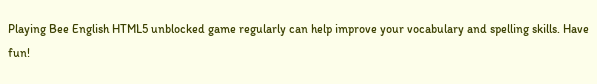Playing Bee English HTML5 unblocked game regularly can help improve your vocabulary and spelling skills. Have fun!